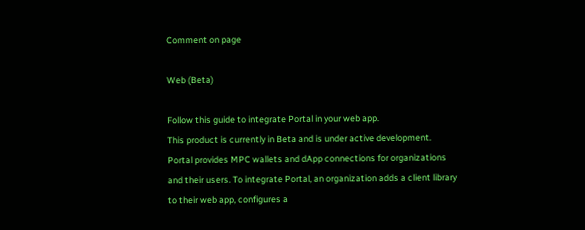Comment on page

Web (Beta)

Follow this guide to integrate Portal in your web app.
This product is currently in Beta and is under active development.
Portal provides MPC wallets and dApp connections for organizations and their users. To integrate Portal, an organization adds a client library to their web app, configures a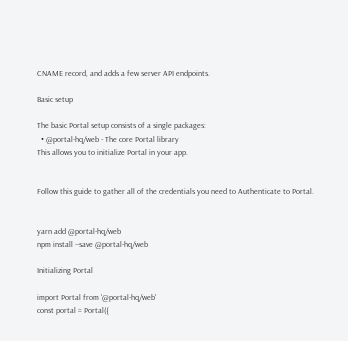CNAME record, and adds a few server API endpoints.

Basic setup

The basic Portal setup consists of a single packages:
  • @portal-hq/web - The core Portal library
This allows you to initialize Portal in your app.


Follow this guide to gather all of the credentials you need to Authenticate to Portal.


yarn add @portal-hq/web
npm install --save @portal-hq/web

Initializing Portal

import Portal from '@portal-hq/web'
const portal = Portal({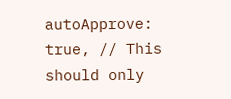autoApprove: true, // This should only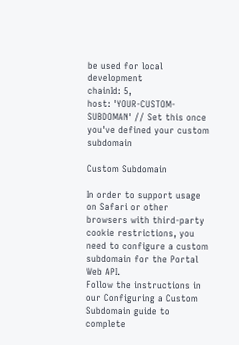be used for local development
chainId: 5,
host: 'YOUR-CUSTOM-SUBDOMAN' // Set this once you've defined your custom subdomain

Custom Subdomain

In order to support usage on Safari or other browsers with third-party cookie restrictions, you need to configure a custom subdomain for the Portal Web API.
Follow the instructions in our Configuring a Custom Subdomain guide to complete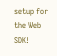setup for the Web SDK!